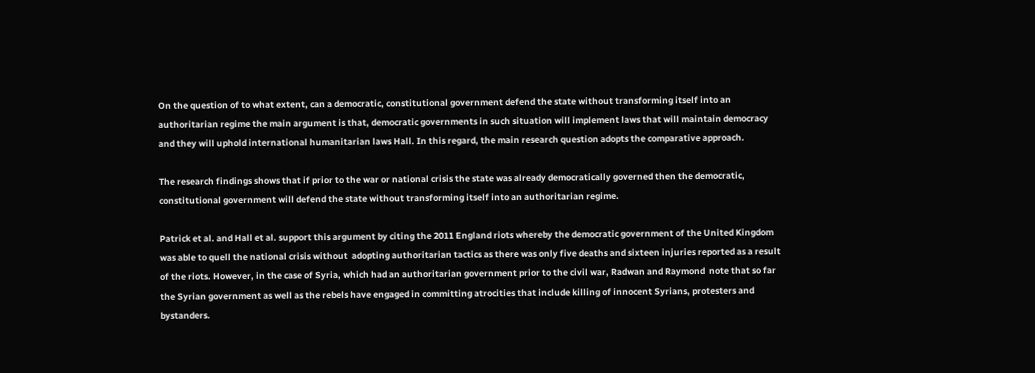On the question of to what extent, can a democratic, constitutional government defend the state without transforming itself into an authoritarian regime the main argument is that, democratic governments in such situation will implement laws that will maintain democracy and they will uphold international humanitarian laws Hall. In this regard, the main research question adopts the comparative approach.

The research findings shows that if prior to the war or national crisis the state was already democratically governed then the democratic, constitutional government will defend the state without transforming itself into an authoritarian regime.

Patrick et al. and Hall et al. support this argument by citing the 2011 England riots whereby the democratic government of the United Kingdom was able to quell the national crisis without  adopting authoritarian tactics as there was only five deaths and sixteen injuries reported as a result of the riots. However, in the case of Syria, which had an authoritarian government prior to the civil war, Radwan and Raymond  note that so far the Syrian government as well as the rebels have engaged in committing atrocities that include killing of innocent Syrians, protesters and bystanders.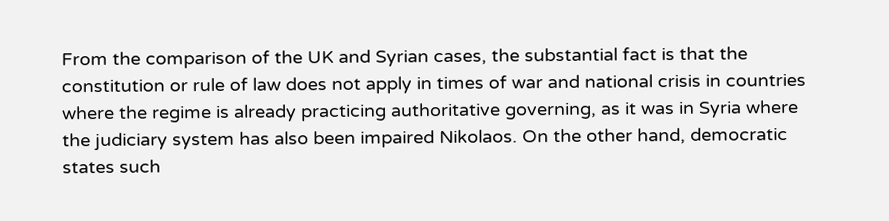From the comparison of the UK and Syrian cases, the substantial fact is that the constitution or rule of law does not apply in times of war and national crisis in countries where the regime is already practicing authoritative governing, as it was in Syria where the judiciary system has also been impaired Nikolaos. On the other hand, democratic states such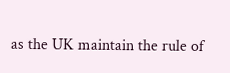as the UK maintain the rule of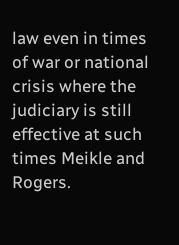law even in times of war or national crisis where the judiciary is still effective at such times Meikle and Rogers.